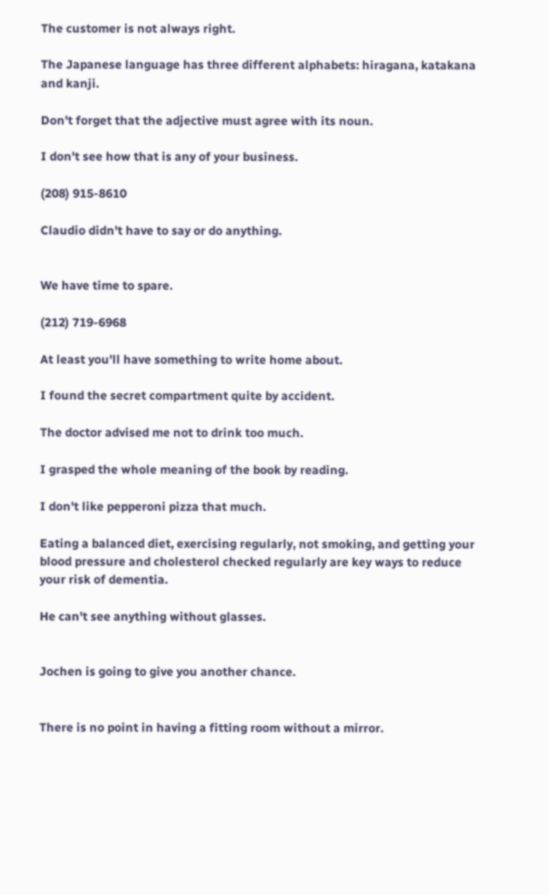The customer is not always right.

The Japanese language has three different alphabets: hiragana, katakana and kanji.

Don't forget that the adjective must agree with its noun.

I don't see how that is any of your business.

(208) 915-8610

Claudio didn't have to say or do anything.


We have time to spare.

(212) 719-6968

At least you'll have something to write home about.

I found the secret compartment quite by accident.

The doctor advised me not to drink too much.

I grasped the whole meaning of the book by reading.

I don't like pepperoni pizza that much.

Eating a balanced diet, exercising regularly, not smoking, and getting your blood pressure and cholesterol checked regularly are key ways to reduce your risk of dementia.

He can't see anything without glasses.


Jochen is going to give you another chance.


There is no point in having a fitting room without a mirror.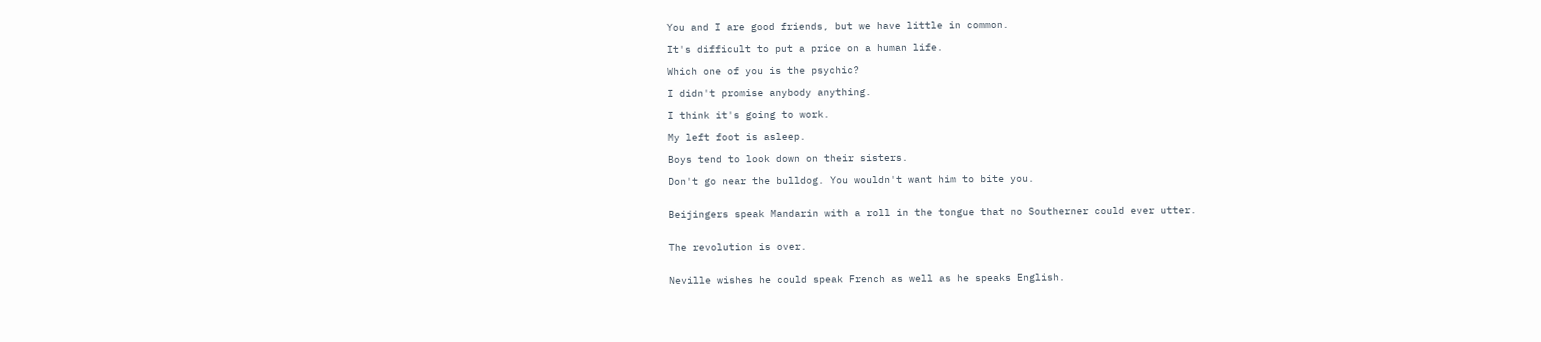You and I are good friends, but we have little in common.

It's difficult to put a price on a human life.

Which one of you is the psychic?

I didn't promise anybody anything.

I think it's going to work.

My left foot is asleep.

Boys tend to look down on their sisters.

Don't go near the bulldog. You wouldn't want him to bite you.


Beijingers speak Mandarin with a roll in the tongue that no Southerner could ever utter.


The revolution is over.


Neville wishes he could speak French as well as he speaks English.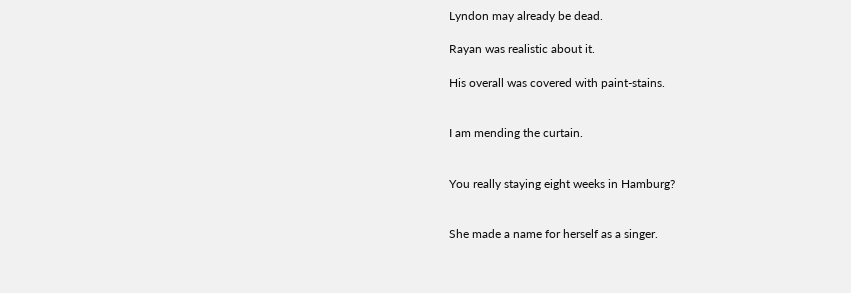Lyndon may already be dead.

Rayan was realistic about it.

His overall was covered with paint-stains.


I am mending the curtain.


You really staying eight weeks in Hamburg?


She made a name for herself as a singer.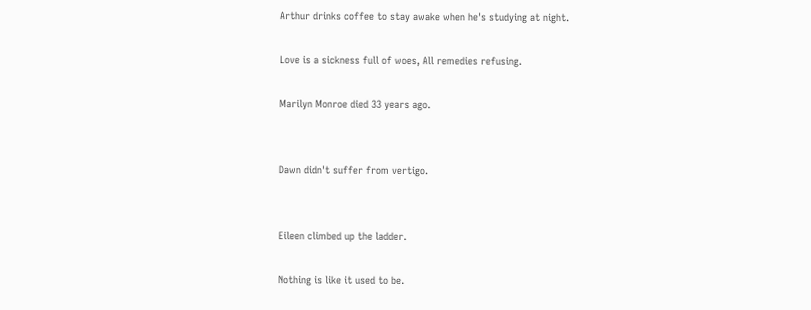Arthur drinks coffee to stay awake when he's studying at night.

Love is a sickness full of woes, All remedies refusing.

Marilyn Monroe died 33 years ago.


Dawn didn't suffer from vertigo.


Eileen climbed up the ladder.

Nothing is like it used to be.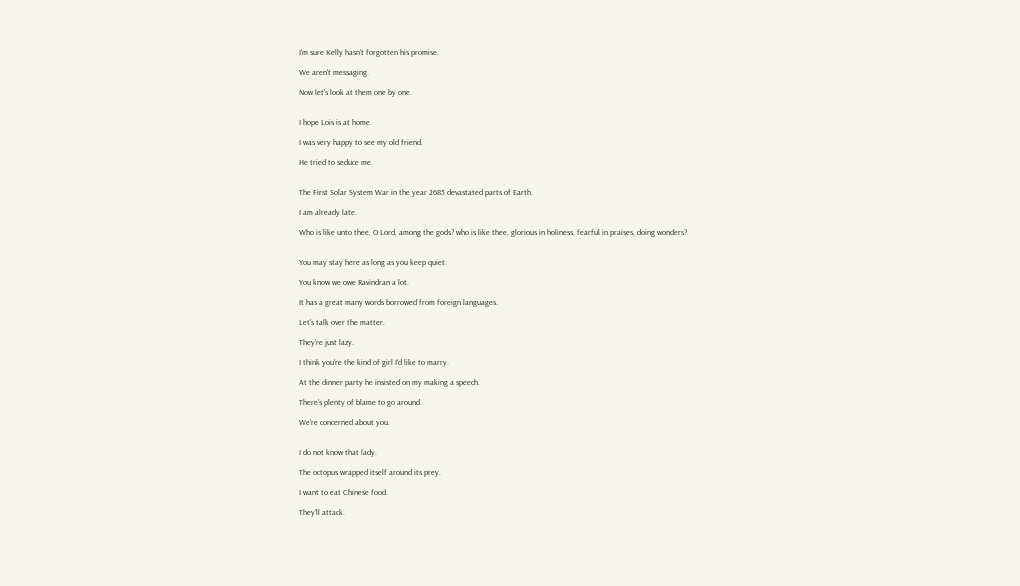I'm sure Kelly hasn't forgotten his promise.

We aren't messaging.

Now let's look at them one by one.


I hope Lois is at home.

I was very happy to see my old friend.

He tried to seduce me.


The First Solar System War in the year 2685 devastated parts of Earth.

I am already late.

Who is like unto thee, O Lord, among the gods? who is like thee, glorious in holiness, fearful in praises, doing wonders?


You may stay here as long as you keep quiet.

You know we owe Ravindran a lot.

It has a great many words borrowed from foreign languages.

Let's talk over the matter.

They're just lazy.

I think you're the kind of girl I'd like to marry.

At the dinner party he insisted on my making a speech.

There's plenty of blame to go around.

We're concerned about you.


I do not know that lady.

The octopus wrapped itself around its prey.

I want to eat Chinese food.

They'll attack.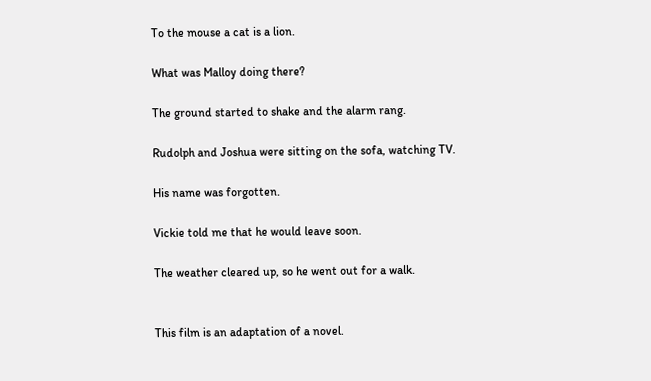To the mouse a cat is a lion.

What was Malloy doing there?

The ground started to shake and the alarm rang.

Rudolph and Joshua were sitting on the sofa, watching TV.

His name was forgotten.

Vickie told me that he would leave soon.

The weather cleared up, so he went out for a walk.


This film is an adaptation of a novel.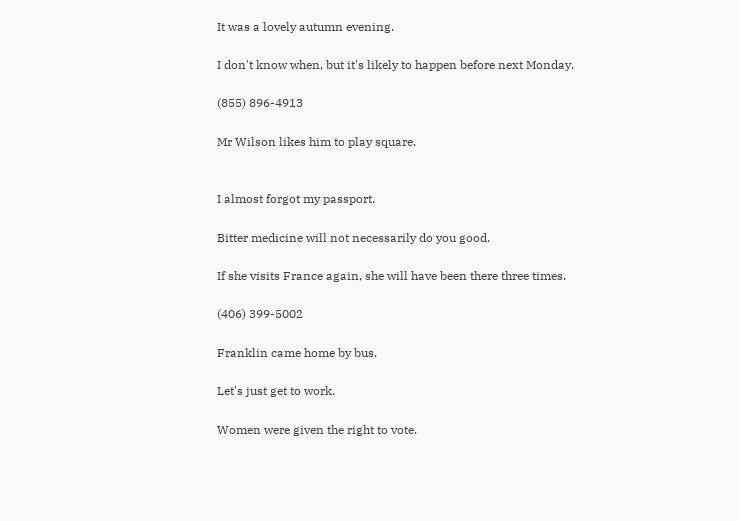It was a lovely autumn evening.

I don't know when, but it's likely to happen before next Monday.

(855) 896-4913

Mr Wilson likes him to play square.


I almost forgot my passport.

Bitter medicine will not necessarily do you good.

If she visits France again, she will have been there three times.

(406) 399-5002

Franklin came home by bus.

Let's just get to work.

Women were given the right to vote.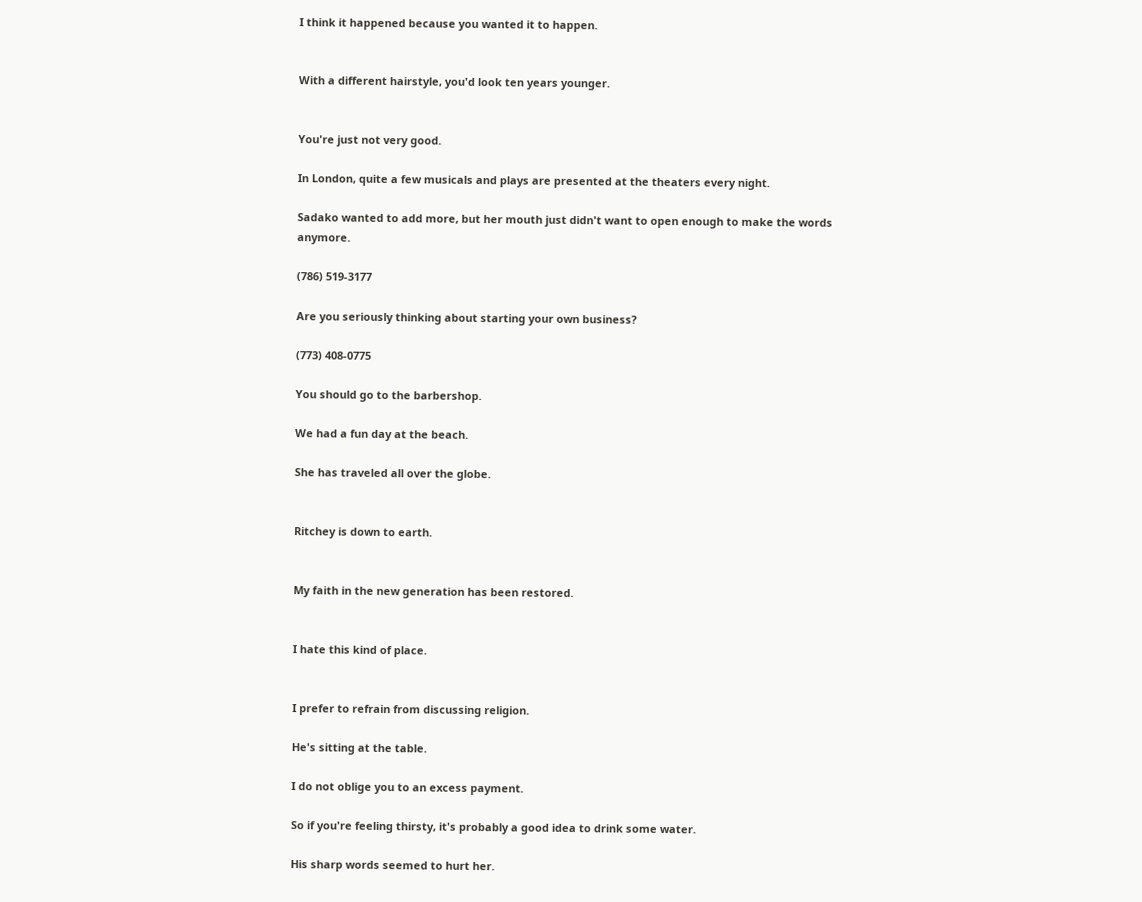I think it happened because you wanted it to happen.


With a different hairstyle, you'd look ten years younger.


You're just not very good.

In London, quite a few musicals and plays are presented at the theaters every night.

Sadako wanted to add more, but her mouth just didn't want to open enough to make the words anymore.

(786) 519-3177

Are you seriously thinking about starting your own business?

(773) 408-0775

You should go to the barbershop.

We had a fun day at the beach.

She has traveled all over the globe.


Ritchey is down to earth.


My faith in the new generation has been restored.


I hate this kind of place.


I prefer to refrain from discussing religion.

He's sitting at the table.

I do not oblige you to an excess payment.

So if you're feeling thirsty, it's probably a good idea to drink some water.

His sharp words seemed to hurt her.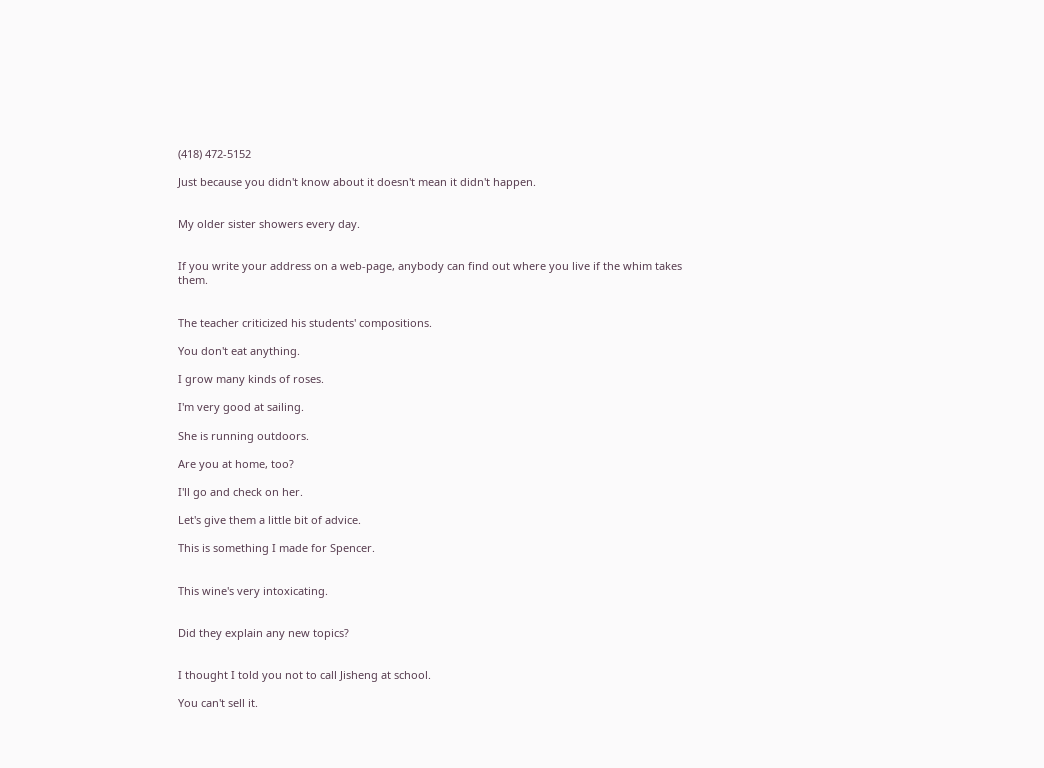(418) 472-5152

Just because you didn't know about it doesn't mean it didn't happen.


My older sister showers every day.


If you write your address on a web-page, anybody can find out where you live if the whim takes them.


The teacher criticized his students' compositions.

You don't eat anything.

I grow many kinds of roses.

I'm very good at sailing.

She is running outdoors.

Are you at home, too?

I'll go and check on her.

Let's give them a little bit of advice.

This is something I made for Spencer.


This wine's very intoxicating.


Did they explain any new topics?


I thought I told you not to call Jisheng at school.

You can't sell it.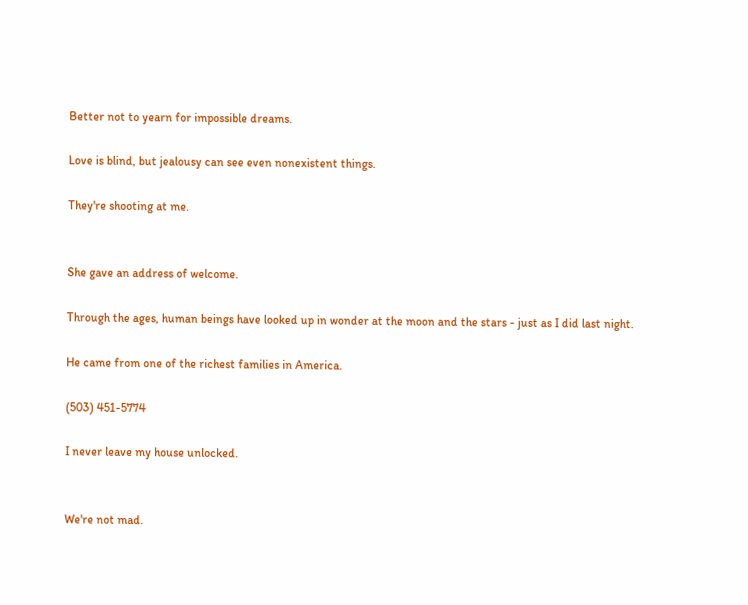Better not to yearn for impossible dreams.

Love is blind, but jealousy can see even nonexistent things.

They're shooting at me.


She gave an address of welcome.

Through the ages, human beings have looked up in wonder at the moon and the stars - just as I did last night.

He came from one of the richest families in America.

(503) 451-5774

I never leave my house unlocked.


We're not mad.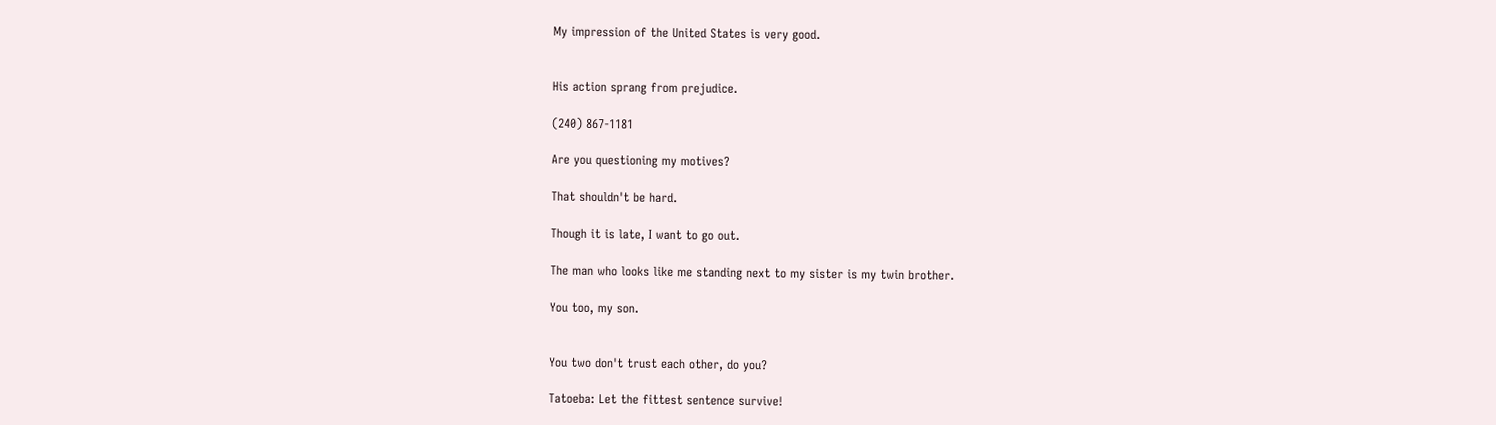My impression of the United States is very good.


His action sprang from prejudice.

(240) 867-1181

Are you questioning my motives?

That shouldn't be hard.

Though it is late, I want to go out.

The man who looks like me standing next to my sister is my twin brother.

You too, my son.


You two don't trust each other, do you?

Tatoeba: Let the fittest sentence survive!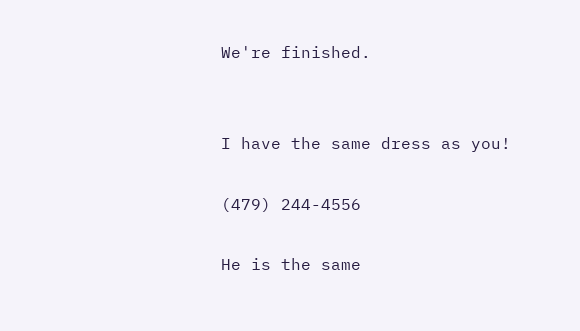We're finished.


I have the same dress as you!

(479) 244-4556

He is the same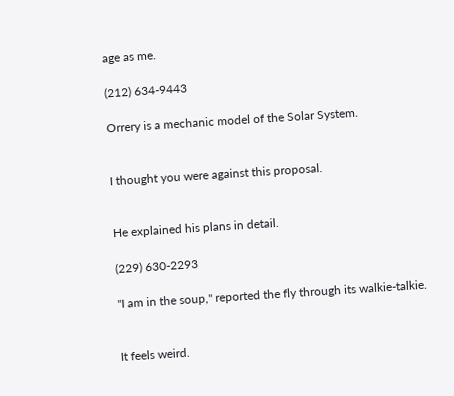age as me.

(212) 634-9443

Orrery is a mechanic model of the Solar System.


I thought you were against this proposal.


He explained his plans in detail.

(229) 630-2293

"I am in the soup," reported the fly through its walkie-talkie.


It feels weird.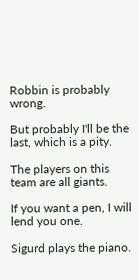Robbin is probably wrong.

But probably I'll be the last, which is a pity.

The players on this team are all giants.

If you want a pen, I will lend you one.

Sigurd plays the piano.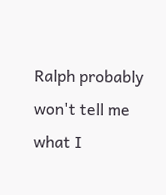Ralph probably won't tell me what I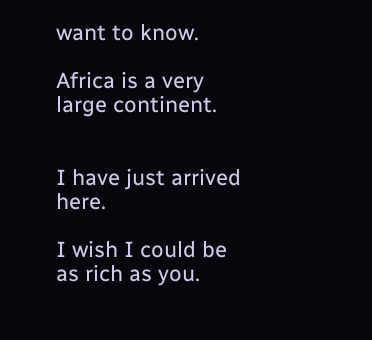want to know.

Africa is a very large continent.


I have just arrived here.

I wish I could be as rich as you.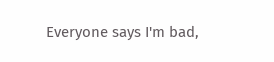Everyone says I'm bad,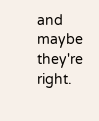and maybe they're right.